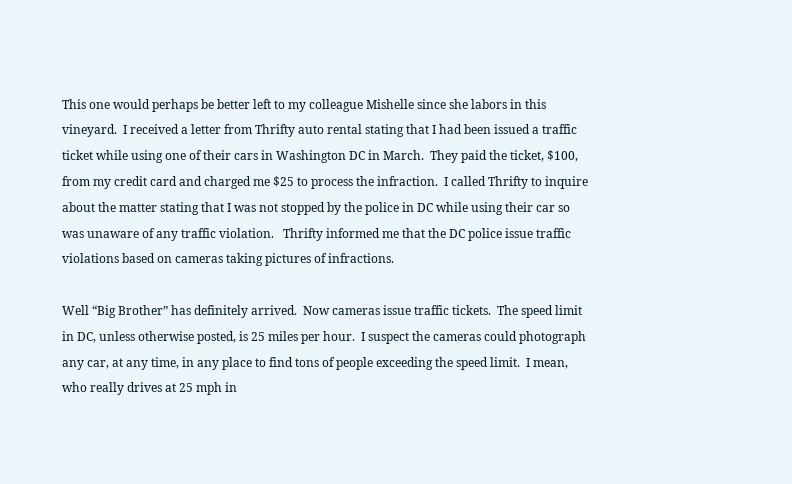This one would perhaps be better left to my colleague Mishelle since she labors in this vineyard.  I received a letter from Thrifty auto rental stating that I had been issued a traffic ticket while using one of their cars in Washington DC in March.  They paid the ticket, $100, from my credit card and charged me $25 to process the infraction.  I called Thrifty to inquire about the matter stating that I was not stopped by the police in DC while using their car so was unaware of any traffic violation.   Thrifty informed me that the DC police issue traffic violations based on cameras taking pictures of infractions.

Well “Big Brother” has definitely arrived.  Now cameras issue traffic tickets.  The speed limit in DC, unless otherwise posted, is 25 miles per hour.  I suspect the cameras could photograph any car, at any time, in any place to find tons of people exceeding the speed limit.  I mean, who really drives at 25 mph in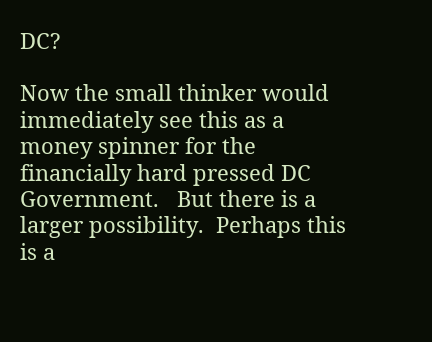DC?

Now the small thinker would immediately see this as a money spinner for the financially hard pressed DC Government.   But there is a larger possibility.  Perhaps this is a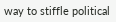way to stiffle political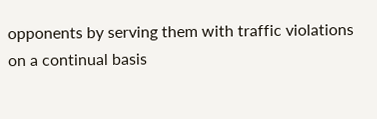opponents by serving them with traffic violations on a continual basis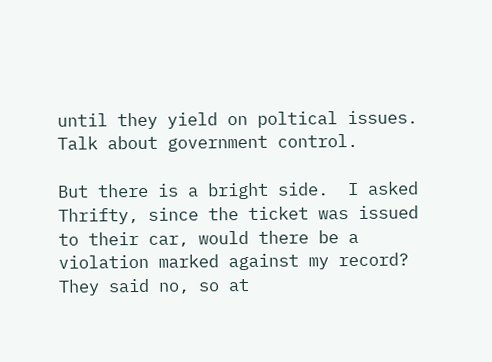until they yield on poltical issues.    Talk about government control.

But there is a bright side.  I asked Thrifty, since the ticket was issued to their car, would there be a violation marked against my record?  They said no, so at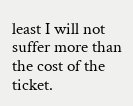least I will not suffer more than the cost of the ticket.